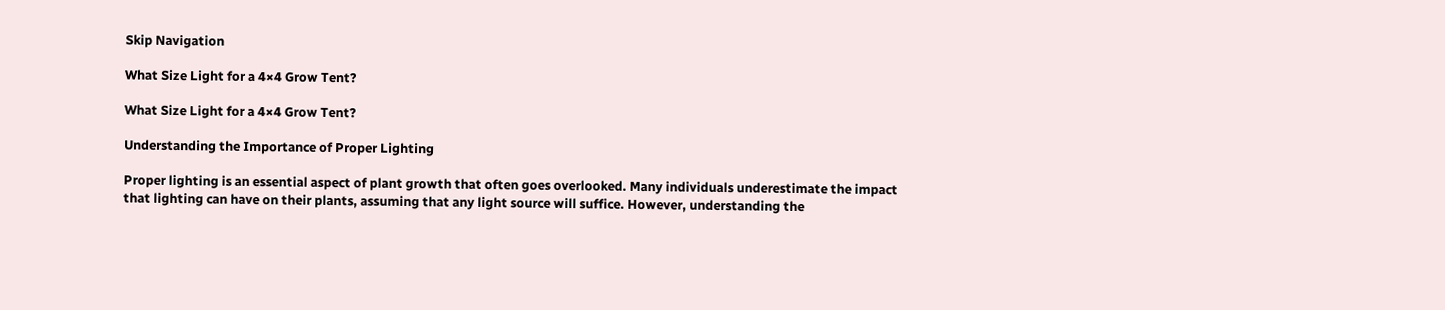Skip Navigation

What Size Light for a 4×4 Grow Tent?

What Size Light for a 4×4 Grow Tent?

Understanding the Importance of Proper Lighting

Proper lighting is an essential aspect of plant growth that often goes overlooked. Many individuals underestimate the impact that lighting can have on their plants, assuming that any light source will suffice. However, understanding the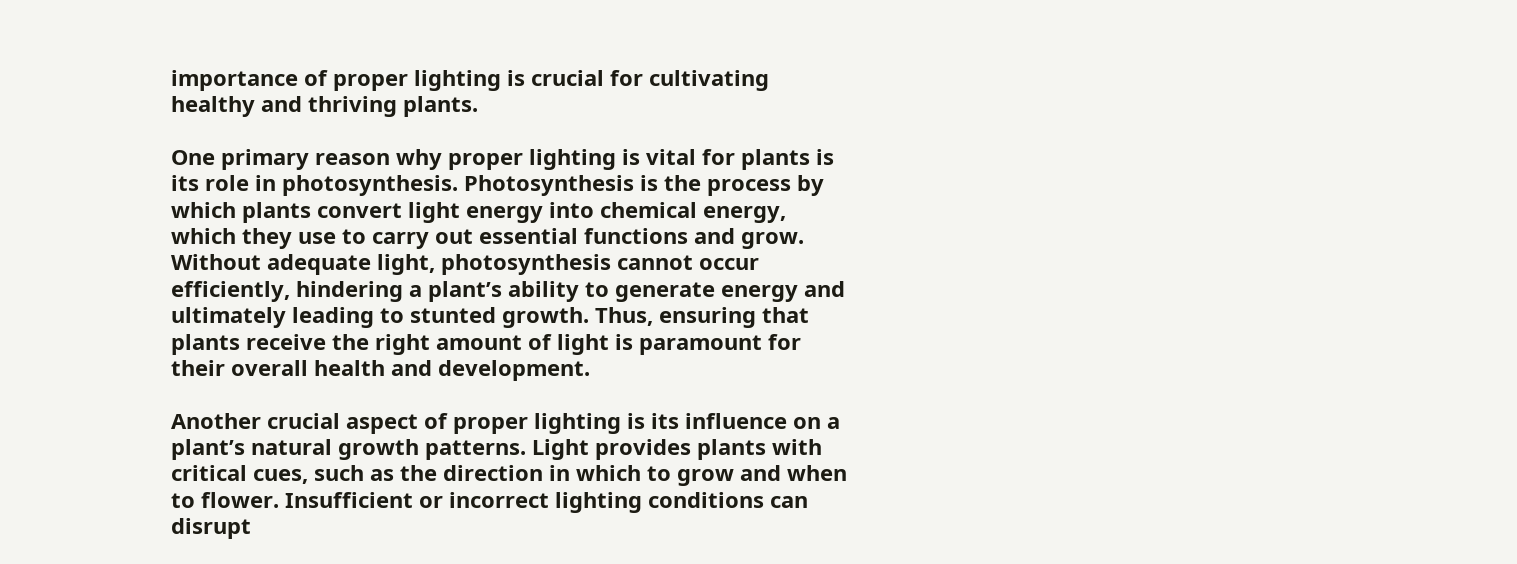importance of proper lighting is crucial for cultivating healthy and thriving plants.

One primary reason why proper lighting is vital for plants is its role in photosynthesis. Photosynthesis is the process by which plants convert light energy into chemical energy, which they use to carry out essential functions and grow. Without adequate light, photosynthesis cannot occur efficiently, hindering a plant’s ability to generate energy and ultimately leading to stunted growth. Thus, ensuring that plants receive the right amount of light is paramount for their overall health and development.

Another crucial aspect of proper lighting is its influence on a plant’s natural growth patterns. Light provides plants with critical cues, such as the direction in which to grow and when to flower. Insufficient or incorrect lighting conditions can disrupt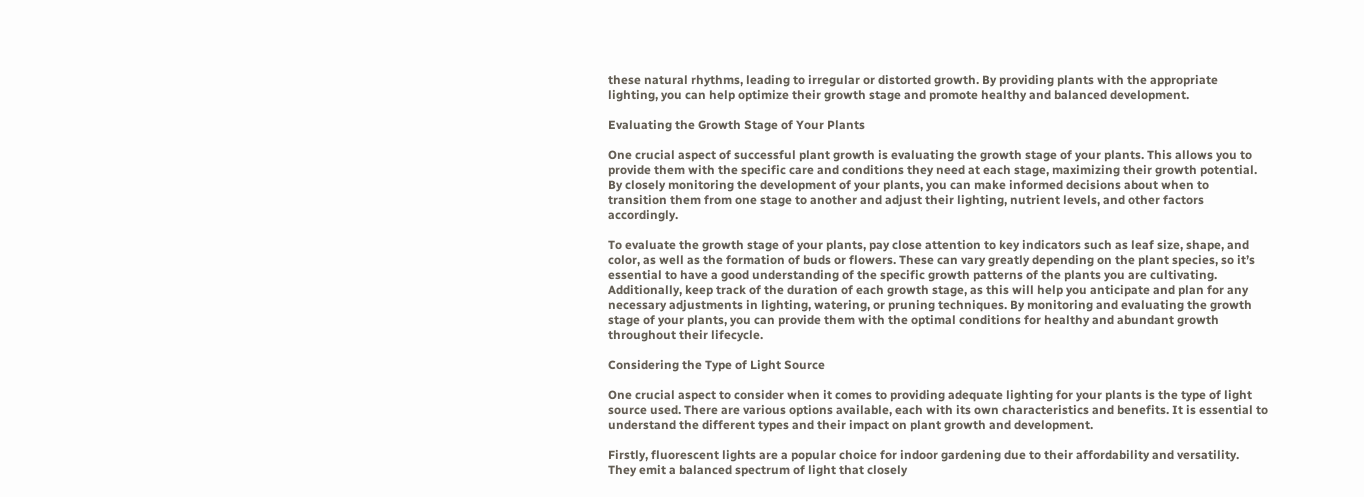these natural rhythms, leading to irregular or distorted growth. By providing plants with the appropriate lighting, you can help optimize their growth stage and promote healthy and balanced development.

Evaluating the Growth Stage of Your Plants

One crucial aspect of successful plant growth is evaluating the growth stage of your plants. This allows you to provide them with the specific care and conditions they need at each stage, maximizing their growth potential. By closely monitoring the development of your plants, you can make informed decisions about when to transition them from one stage to another and adjust their lighting, nutrient levels, and other factors accordingly.

To evaluate the growth stage of your plants, pay close attention to key indicators such as leaf size, shape, and color, as well as the formation of buds or flowers. These can vary greatly depending on the plant species, so it’s essential to have a good understanding of the specific growth patterns of the plants you are cultivating. Additionally, keep track of the duration of each growth stage, as this will help you anticipate and plan for any necessary adjustments in lighting, watering, or pruning techniques. By monitoring and evaluating the growth stage of your plants, you can provide them with the optimal conditions for healthy and abundant growth throughout their lifecycle.

Considering the Type of Light Source

One crucial aspect to consider when it comes to providing adequate lighting for your plants is the type of light source used. There are various options available, each with its own characteristics and benefits. It is essential to understand the different types and their impact on plant growth and development.

Firstly, fluorescent lights are a popular choice for indoor gardening due to their affordability and versatility. They emit a balanced spectrum of light that closely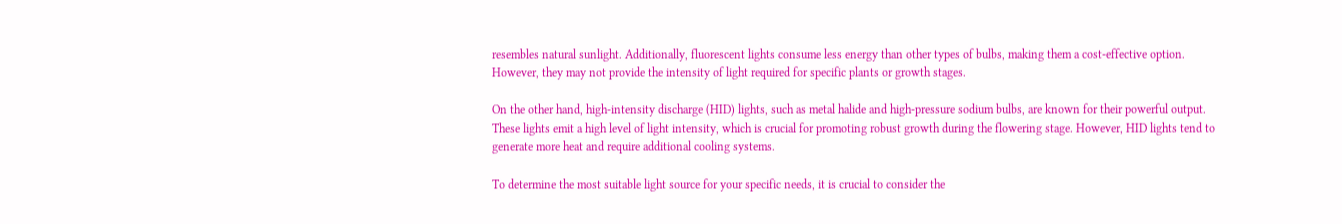resembles natural sunlight. Additionally, fluorescent lights consume less energy than other types of bulbs, making them a cost-effective option. However, they may not provide the intensity of light required for specific plants or growth stages.

On the other hand, high-intensity discharge (HID) lights, such as metal halide and high-pressure sodium bulbs, are known for their powerful output. These lights emit a high level of light intensity, which is crucial for promoting robust growth during the flowering stage. However, HID lights tend to generate more heat and require additional cooling systems.

To determine the most suitable light source for your specific needs, it is crucial to consider the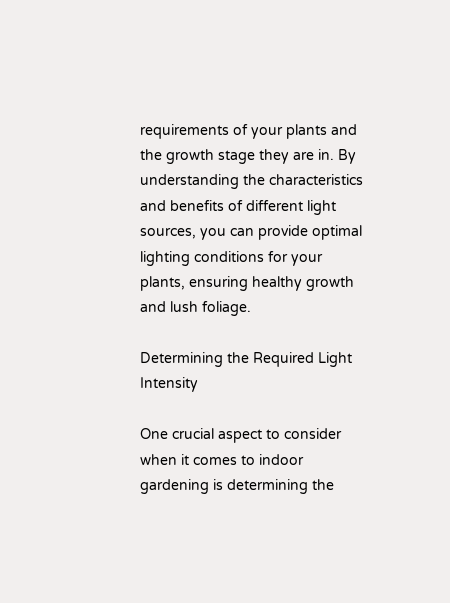requirements of your plants and the growth stage they are in. By understanding the characteristics and benefits of different light sources, you can provide optimal lighting conditions for your plants, ensuring healthy growth and lush foliage.

Determining the Required Light Intensity

One crucial aspect to consider when it comes to indoor gardening is determining the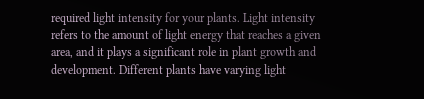required light intensity for your plants. Light intensity refers to the amount of light energy that reaches a given area, and it plays a significant role in plant growth and development. Different plants have varying light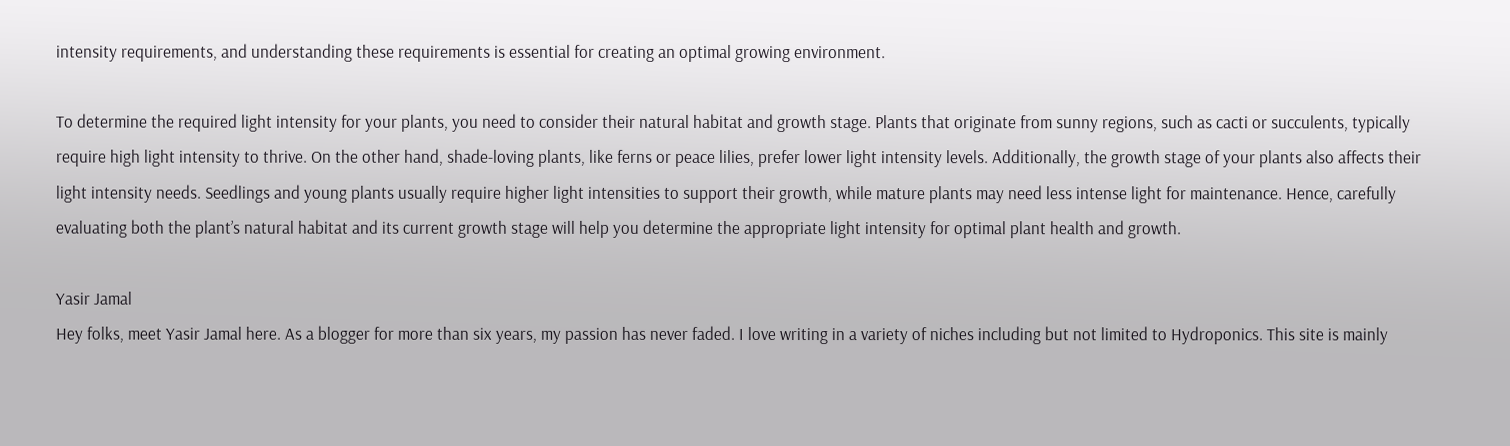intensity requirements, and understanding these requirements is essential for creating an optimal growing environment.

To determine the required light intensity for your plants, you need to consider their natural habitat and growth stage. Plants that originate from sunny regions, such as cacti or succulents, typically require high light intensity to thrive. On the other hand, shade-loving plants, like ferns or peace lilies, prefer lower light intensity levels. Additionally, the growth stage of your plants also affects their light intensity needs. Seedlings and young plants usually require higher light intensities to support their growth, while mature plants may need less intense light for maintenance. Hence, carefully evaluating both the plant’s natural habitat and its current growth stage will help you determine the appropriate light intensity for optimal plant health and growth.

Yasir Jamal
Hey folks, meet Yasir Jamal here. As a blogger for more than six years, my passion has never faded. I love writing in a variety of niches including but not limited to Hydroponics. This site is mainly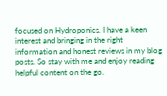focused on Hydroponics. I have a keen interest and bringing in the right information and honest reviews in my blog posts. So stay with me and enjoy reading helpful content on the go.